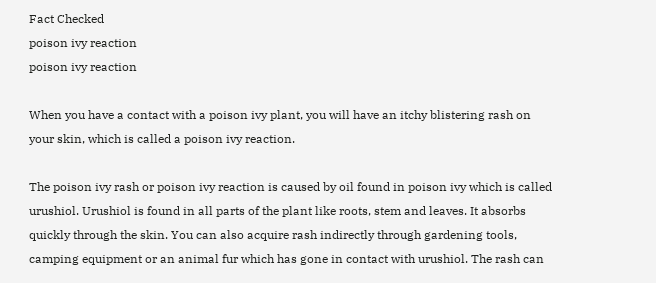Fact Checked
poison ivy reaction
poison ivy reaction

When you have a contact with a poison ivy plant, you will have an itchy blistering rash on your skin, which is called a poison ivy reaction.

The poison ivy rash or poison ivy reaction is caused by oil found in poison ivy which is called urushiol. Urushiol is found in all parts of the plant like roots, stem and leaves. It absorbs quickly through the skin. You can also acquire rash indirectly through gardening tools, camping equipment or an animal fur which has gone in contact with urushiol. The rash can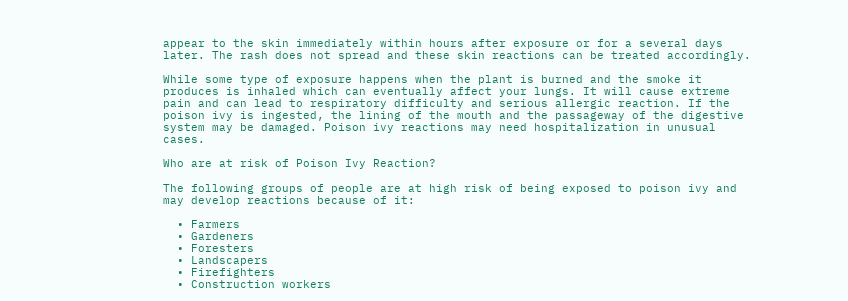appear to the skin immediately within hours after exposure or for a several days later. The rash does not spread and these skin reactions can be treated accordingly.

While some type of exposure happens when the plant is burned and the smoke it produces is inhaled which can eventually affect your lungs. It will cause extreme pain and can lead to respiratory difficulty and serious allergic reaction. If the poison ivy is ingested, the lining of the mouth and the passageway of the digestive system may be damaged. Poison ivy reactions may need hospitalization in unusual cases.

Who are at risk of Poison Ivy Reaction?

The following groups of people are at high risk of being exposed to poison ivy and may develop reactions because of it:

  • Farmers
  • Gardeners
  • Foresters
  • Landscapers
  • Firefighters
  • Construction workers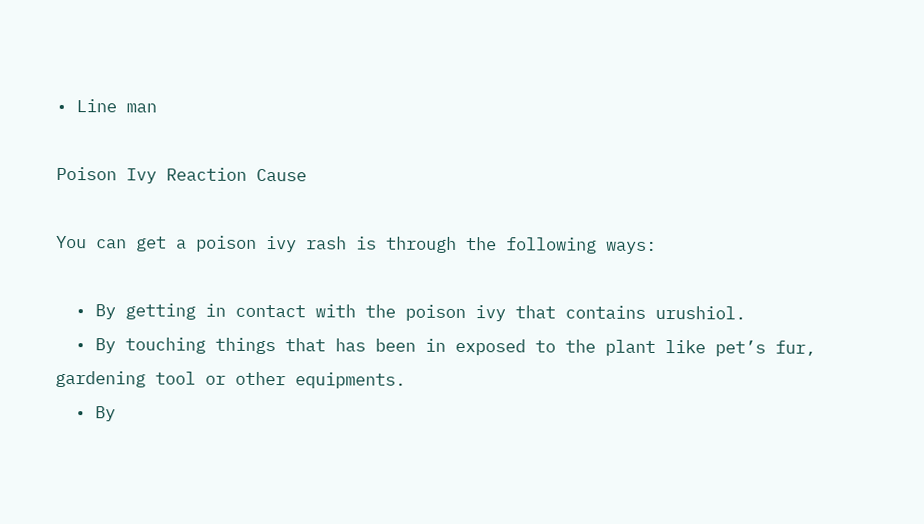• Line man

Poison Ivy Reaction Cause

You can get a poison ivy rash is through the following ways:

  • By getting in contact with the poison ivy that contains urushiol.
  • By touching things that has been in exposed to the plant like pet’s fur, gardening tool or other equipments.
  • By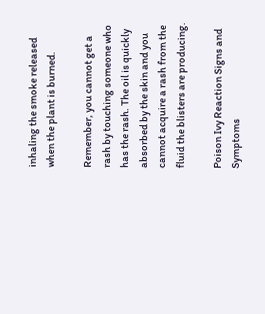inhaling the smoke released when the plant is burned.

Remember, you cannot get a rash by touching someone who has the rash. The oil is quickly absorbed by the skin and you cannot acquire a rash from the fluid the blisters are producing.

Poison Ivy Reaction Signs and Symptoms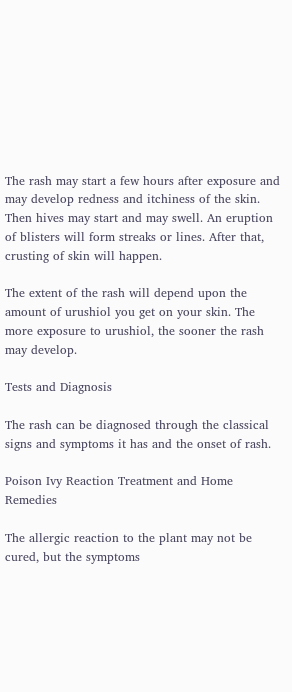The rash may start a few hours after exposure and may develop redness and itchiness of the skin. Then hives may start and may swell. An eruption of blisters will form streaks or lines. After that, crusting of skin will happen.

The extent of the rash will depend upon the amount of urushiol you get on your skin. The more exposure to urushiol, the sooner the rash may develop.

Tests and Diagnosis

The rash can be diagnosed through the classical signs and symptoms it has and the onset of rash.

Poison Ivy Reaction Treatment and Home Remedies

The allergic reaction to the plant may not be cured, but the symptoms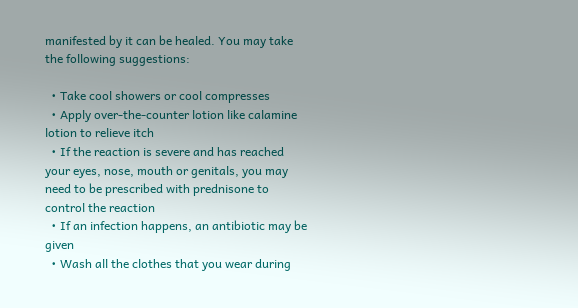manifested by it can be healed. You may take the following suggestions:

  • Take cool showers or cool compresses
  • Apply over-the-counter lotion like calamine lotion to relieve itch
  • If the reaction is severe and has reached your eyes, nose, mouth or genitals, you may need to be prescribed with prednisone to control the reaction
  • If an infection happens, an antibiotic may be given
  • Wash all the clothes that you wear during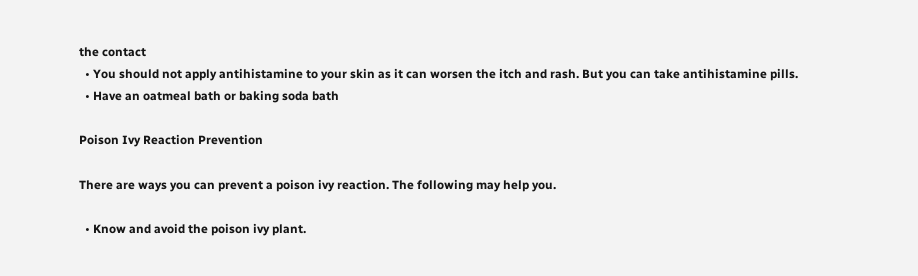the contact
  • You should not apply antihistamine to your skin as it can worsen the itch and rash. But you can take antihistamine pills.
  • Have an oatmeal bath or baking soda bath

Poison Ivy Reaction Prevention

There are ways you can prevent a poison ivy reaction. The following may help you.

  • Know and avoid the poison ivy plant.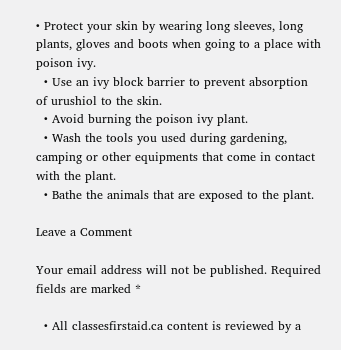• Protect your skin by wearing long sleeves, long plants, gloves and boots when going to a place with poison ivy.
  • Use an ivy block barrier to prevent absorption of urushiol to the skin.
  • Avoid burning the poison ivy plant.
  • Wash the tools you used during gardening, camping or other equipments that come in contact with the plant.
  • Bathe the animals that are exposed to the plant.

Leave a Comment

Your email address will not be published. Required fields are marked *

  • All classesfirstaid.ca content is reviewed by a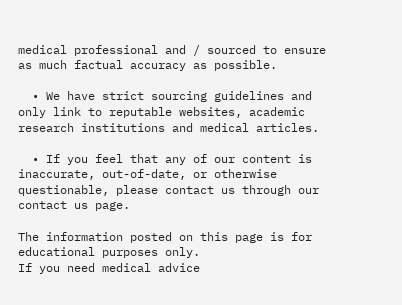medical professional and / sourced to ensure as much factual accuracy as possible.

  • We have strict sourcing guidelines and only link to reputable websites, academic research institutions and medical articles.

  • If you feel that any of our content is inaccurate, out-of-date, or otherwise questionable, please contact us through our contact us page.

The information posted on this page is for educational purposes only.
If you need medical advice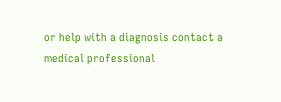or help with a diagnosis contact a medical professional